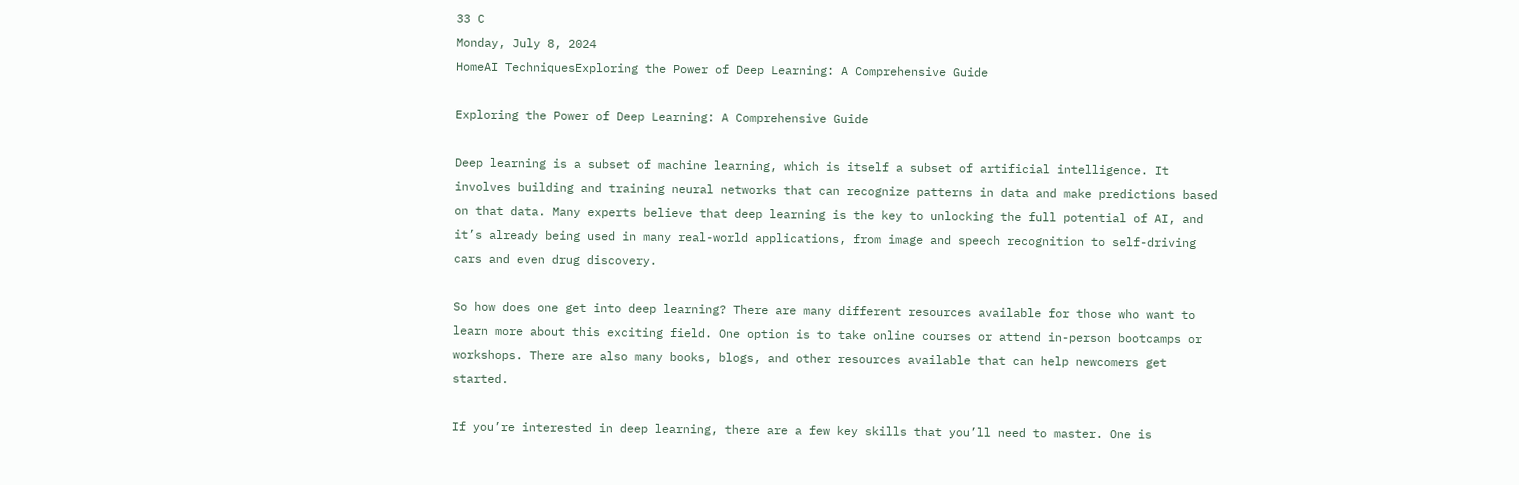33 C
Monday, July 8, 2024
HomeAI TechniquesExploring the Power of Deep Learning: A Comprehensive Guide

Exploring the Power of Deep Learning: A Comprehensive Guide

Deep learning is a subset of machine learning, which is itself a subset of artificial intelligence. It involves building and training neural networks that can recognize patterns in data and make predictions based on that data. Many experts believe that deep learning is the key to unlocking the full potential of AI, and it’s already being used in many real-world applications, from image and speech recognition to self-driving cars and even drug discovery.

So how does one get into deep learning? There are many different resources available for those who want to learn more about this exciting field. One option is to take online courses or attend in-person bootcamps or workshops. There are also many books, blogs, and other resources available that can help newcomers get started.

If you’re interested in deep learning, there are a few key skills that you’ll need to master. One is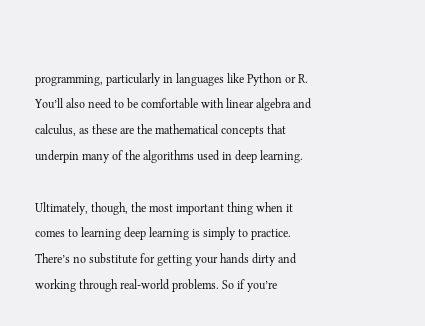programming, particularly in languages like Python or R. You’ll also need to be comfortable with linear algebra and calculus, as these are the mathematical concepts that underpin many of the algorithms used in deep learning.

Ultimately, though, the most important thing when it comes to learning deep learning is simply to practice. There’s no substitute for getting your hands dirty and working through real-world problems. So if you’re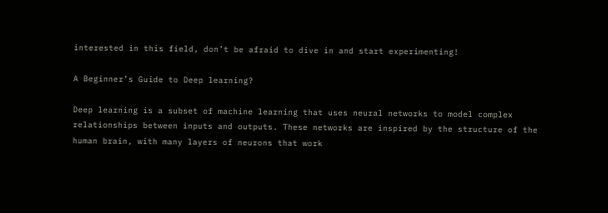interested in this field, don’t be afraid to dive in and start experimenting!

A Beginner’s Guide to Deep learning?

Deep learning is a subset of machine learning that uses neural networks to model complex relationships between inputs and outputs. These networks are inspired by the structure of the human brain, with many layers of neurons that work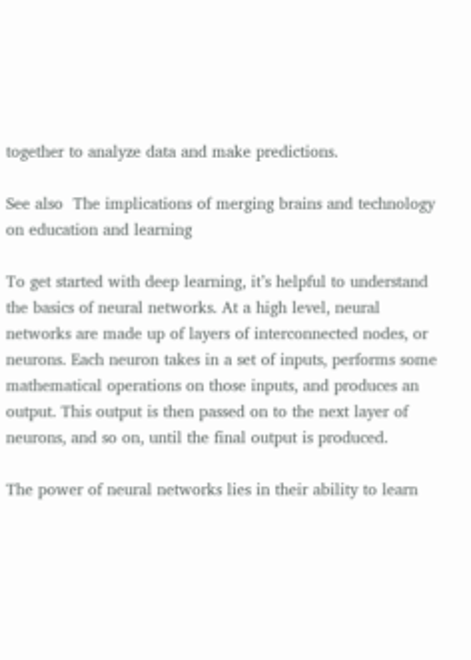together to analyze data and make predictions.

See also  The implications of merging brains and technology on education and learning

To get started with deep learning, it’s helpful to understand the basics of neural networks. At a high level, neural networks are made up of layers of interconnected nodes, or neurons. Each neuron takes in a set of inputs, performs some mathematical operations on those inputs, and produces an output. This output is then passed on to the next layer of neurons, and so on, until the final output is produced.

The power of neural networks lies in their ability to learn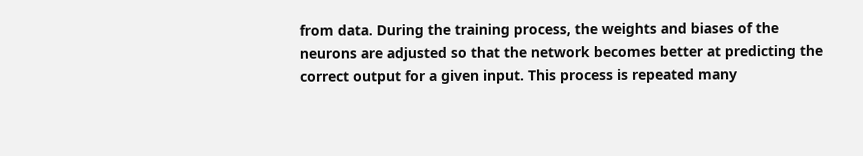from data. During the training process, the weights and biases of the neurons are adjusted so that the network becomes better at predicting the correct output for a given input. This process is repeated many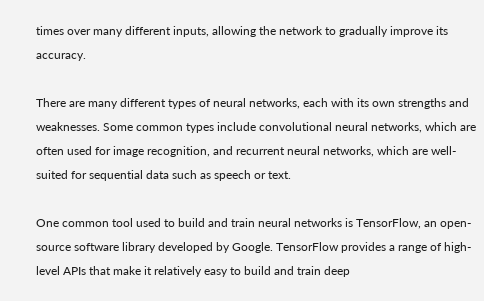times over many different inputs, allowing the network to gradually improve its accuracy.

There are many different types of neural networks, each with its own strengths and weaknesses. Some common types include convolutional neural networks, which are often used for image recognition, and recurrent neural networks, which are well-suited for sequential data such as speech or text.

One common tool used to build and train neural networks is TensorFlow, an open-source software library developed by Google. TensorFlow provides a range of high-level APIs that make it relatively easy to build and train deep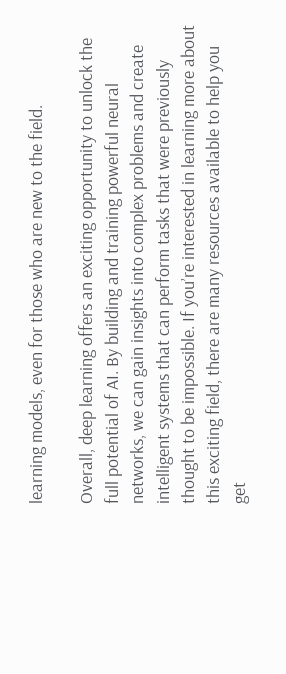learning models, even for those who are new to the field.

Overall, deep learning offers an exciting opportunity to unlock the full potential of AI. By building and training powerful neural networks, we can gain insights into complex problems and create intelligent systems that can perform tasks that were previously thought to be impossible. If you’re interested in learning more about this exciting field, there are many resources available to help you get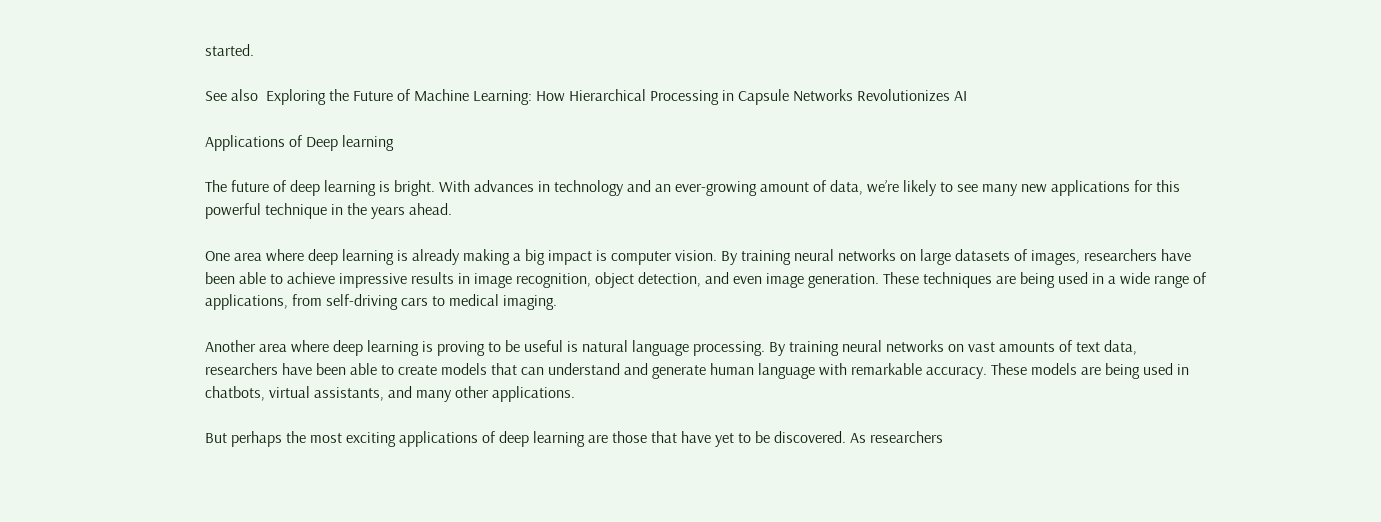started.

See also  Exploring the Future of Machine Learning: How Hierarchical Processing in Capsule Networks Revolutionizes AI

Applications of Deep learning

The future of deep learning is bright. With advances in technology and an ever-growing amount of data, we’re likely to see many new applications for this powerful technique in the years ahead.

One area where deep learning is already making a big impact is computer vision. By training neural networks on large datasets of images, researchers have been able to achieve impressive results in image recognition, object detection, and even image generation. These techniques are being used in a wide range of applications, from self-driving cars to medical imaging.

Another area where deep learning is proving to be useful is natural language processing. By training neural networks on vast amounts of text data, researchers have been able to create models that can understand and generate human language with remarkable accuracy. These models are being used in chatbots, virtual assistants, and many other applications.

But perhaps the most exciting applications of deep learning are those that have yet to be discovered. As researchers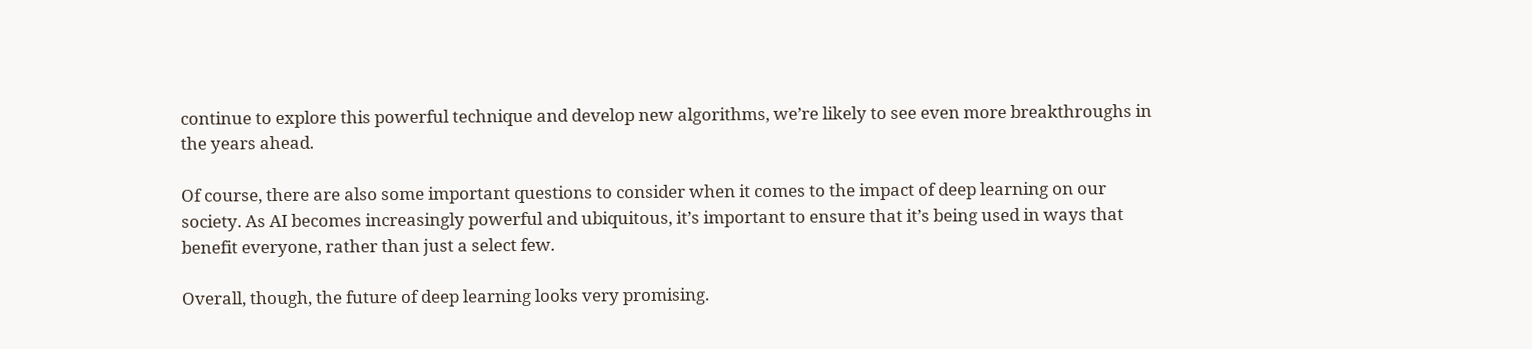continue to explore this powerful technique and develop new algorithms, we’re likely to see even more breakthroughs in the years ahead.

Of course, there are also some important questions to consider when it comes to the impact of deep learning on our society. As AI becomes increasingly powerful and ubiquitous, it’s important to ensure that it’s being used in ways that benefit everyone, rather than just a select few.

Overall, though, the future of deep learning looks very promising.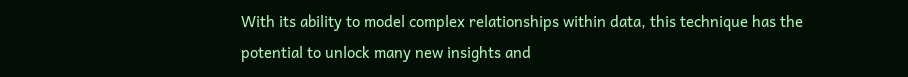With its ability to model complex relationships within data, this technique has the potential to unlock many new insights and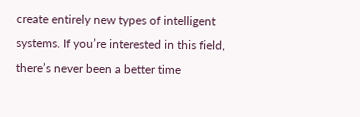create entirely new types of intelligent systems. If you’re interested in this field, there’s never been a better time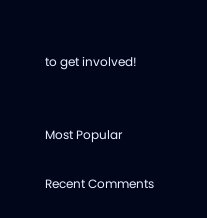to get involved!


Most Popular

Recent Comments